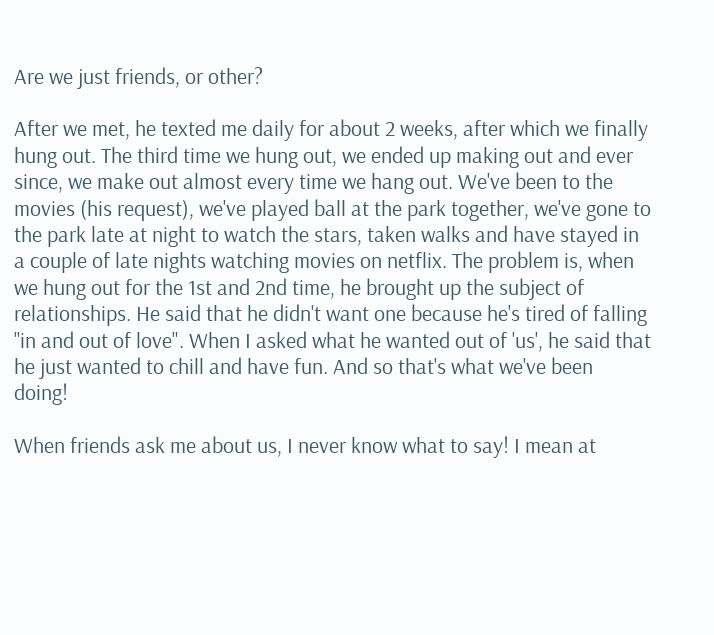Are we just friends, or other?

After we met, he texted me daily for about 2 weeks, after which we finally hung out. The third time we hung out, we ended up making out and ever since, we make out almost every time we hang out. We've been to the movies (his request), we've played ball at the park together, we've gone to the park late at night to watch the stars, taken walks and have stayed in a couple of late nights watching movies on netflix. The problem is, when we hung out for the 1st and 2nd time, he brought up the subject of relationships. He said that he didn't want one because he's tired of falling ''in and out of love". When I asked what he wanted out of 'us', he said that he just wanted to chill and have fun. And so that's what we've been doing!

When friends ask me about us, I never know what to say! I mean at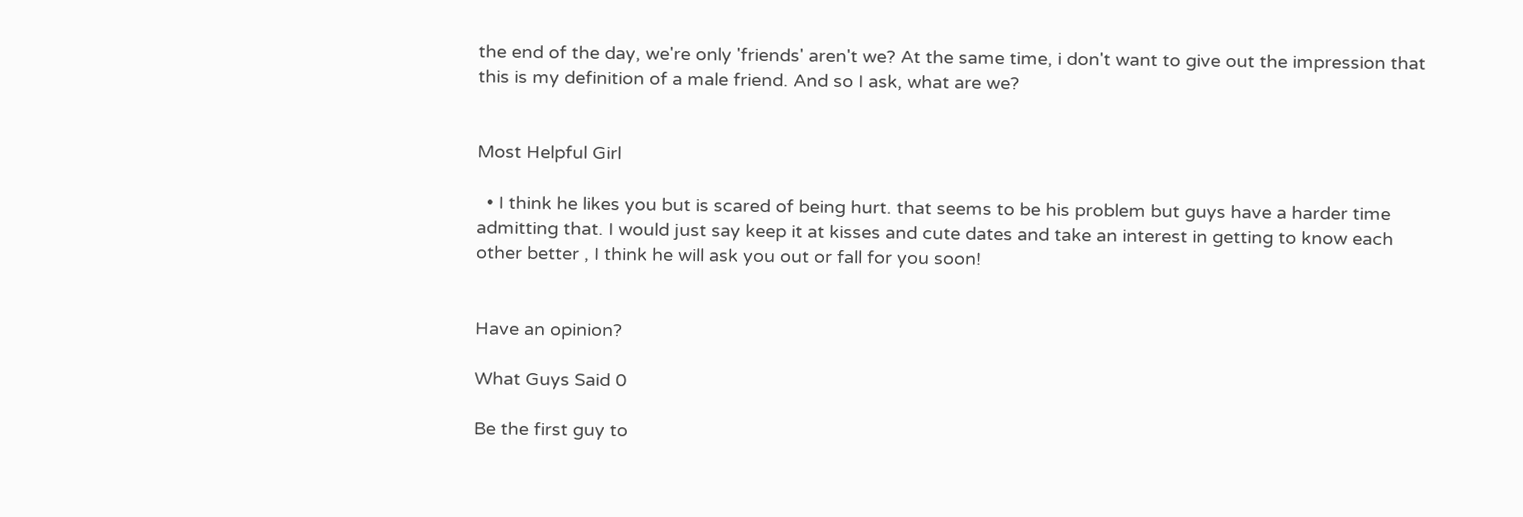the end of the day, we're only 'friends' aren't we? At the same time, i don't want to give out the impression that this is my definition of a male friend. And so I ask, what are we?


Most Helpful Girl

  • I think he likes you but is scared of being hurt. that seems to be his problem but guys have a harder time admitting that. I would just say keep it at kisses and cute dates and take an interest in getting to know each other better , I think he will ask you out or fall for you soon!


Have an opinion?

What Guys Said 0

Be the first guy to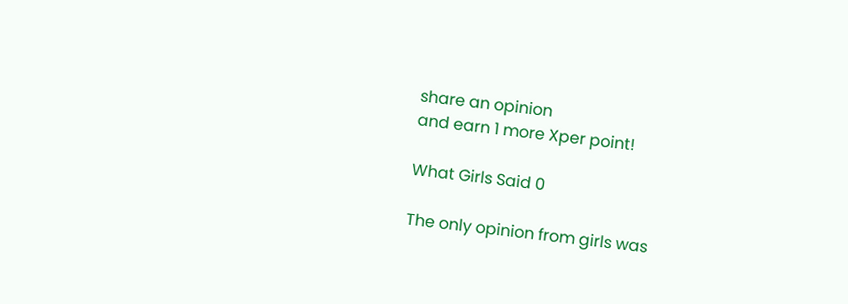share an opinion
and earn 1 more Xper point!

What Girls Said 0

The only opinion from girls was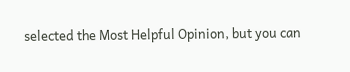selected the Most Helpful Opinion, but you can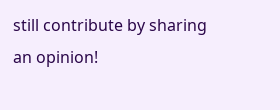still contribute by sharing an opinion!